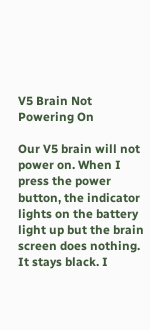V5 Brain Not Powering On

Our V5 brain will not power on. When I press the power button, the indicator lights on the battery light up but the brain screen does nothing. It stays black. I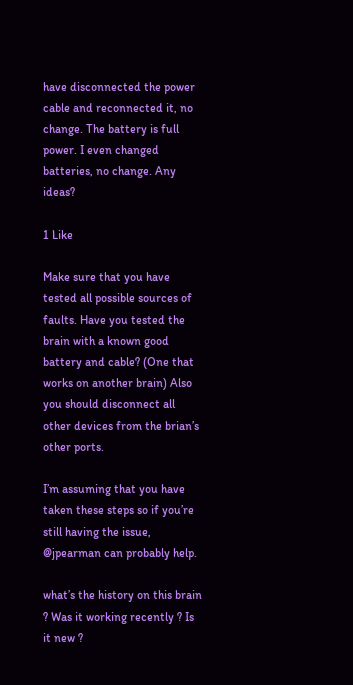have disconnected the power cable and reconnected it, no change. The battery is full power. I even changed batteries, no change. Any ideas?

1 Like

Make sure that you have tested all possible sources of faults. Have you tested the brain with a known good battery and cable? (One that works on another brain) Also you should disconnect all other devices from the brian’s other ports.

I’m assuming that you have taken these steps so if you’re still having the issue, @jpearman can probably help.

what’s the history on this brain ? Was it working recently ? Is it new ?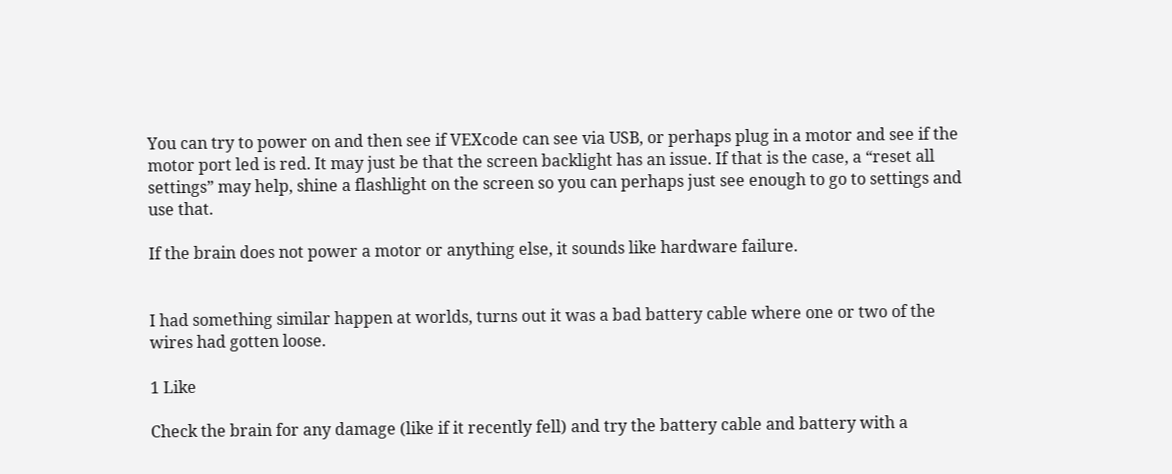You can try to power on and then see if VEXcode can see via USB, or perhaps plug in a motor and see if the motor port led is red. It may just be that the screen backlight has an issue. If that is the case, a “reset all settings” may help, shine a flashlight on the screen so you can perhaps just see enough to go to settings and use that.

If the brain does not power a motor or anything else, it sounds like hardware failure.


I had something similar happen at worlds, turns out it was a bad battery cable where one or two of the wires had gotten loose.

1 Like

Check the brain for any damage (like if it recently fell) and try the battery cable and battery with a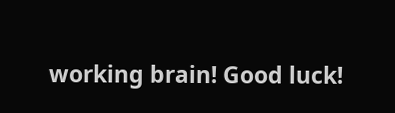working brain! Good luck!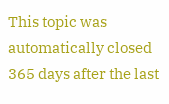This topic was automatically closed 365 days after the last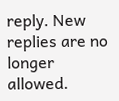reply. New replies are no longer allowed.